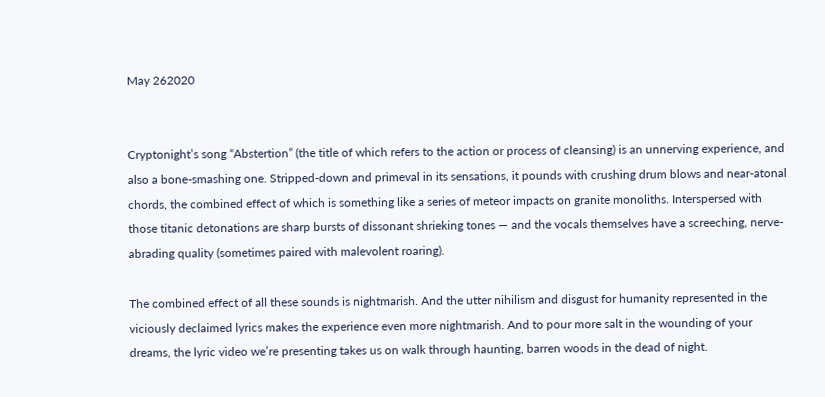May 262020


Cryptonight’s song “Abstertion” (the title of which refers to the action or process of cleansing) is an unnerving experience, and also a bone-smashing one. Stripped-down and primeval in its sensations, it pounds with crushing drum blows and near-atonal chords, the combined effect of which is something like a series of meteor impacts on granite monoliths. Interspersed with those titanic detonations are sharp bursts of dissonant shrieking tones — and the vocals themselves have a screeching, nerve-abrading quality (sometimes paired with malevolent roaring).

The combined effect of all these sounds is nightmarish. And the utter nihilism and disgust for humanity represented in the viciously declaimed lyrics makes the experience even more nightmarish. And to pour more salt in the wounding of your dreams, the lyric video we’re presenting takes us on walk through haunting, barren woods in the dead of night.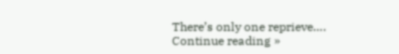There’s only one reprieve…. Continue reading »